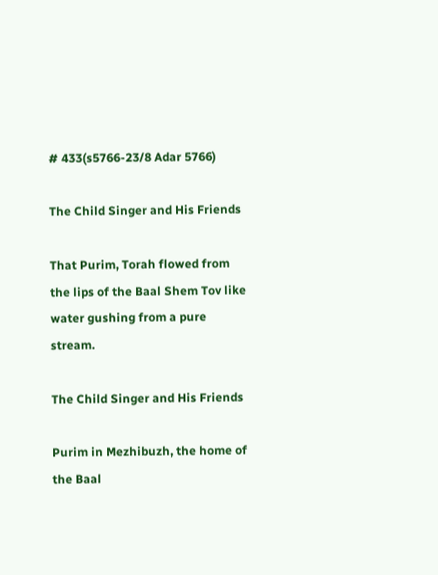# 433(s5766-23/8 Adar 5766)

The Child Singer and His Friends

That Purim, Torah flowed from the lips of the Baal Shem Tov like water gushing from a pure stream.

The Child Singer and His Friends

Purim in Mezhibuzh, the home of the Baal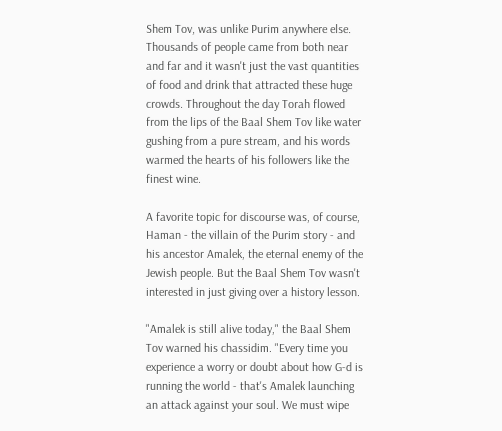Shem Tov, was unlike Purim anywhere else. Thousands of people came from both near and far and it wasn't just the vast quantities of food and drink that attracted these huge crowds. Throughout the day Torah flowed from the lips of the Baal Shem Tov like water gushing from a pure stream, and his words warmed the hearts of his followers like the finest wine.

A favorite topic for discourse was, of course, Haman - the villain of the Purim story - and his ancestor Amalek, the eternal enemy of the Jewish people. But the Baal Shem Tov wasn't interested in just giving over a history lesson.

"Amalek is still alive today," the Baal Shem Tov warned his chassidim. "Every time you experience a worry or doubt about how G-d is running the world - that's Amalek launching an attack against your soul. We must wipe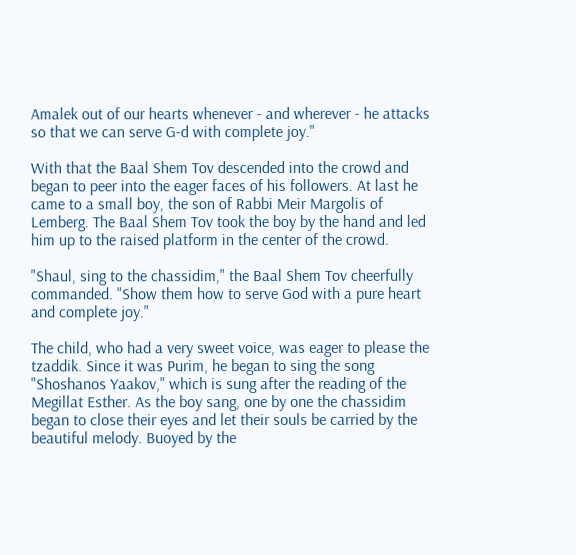Amalek out of our hearts whenever - and wherever - he attacks so that we can serve G-d with complete joy."

With that the Baal Shem Tov descended into the crowd and began to peer into the eager faces of his followers. At last he came to a small boy, the son of Rabbi Meir Margolis of Lemberg. The Baal Shem Tov took the boy by the hand and led him up to the raised platform in the center of the crowd.

"Shaul, sing to the chassidim," the Baal Shem Tov cheerfully commanded. "Show them how to serve God with a pure heart and complete joy."

The child, who had a very sweet voice, was eager to please the tzaddik. Since it was Purim, he began to sing the song "Shoshanos Yaakov," which is sung after the reading of the Megillat Esther. As the boy sang, one by one the chassidim began to close their eyes and let their souls be carried by the beautiful melody. Buoyed by the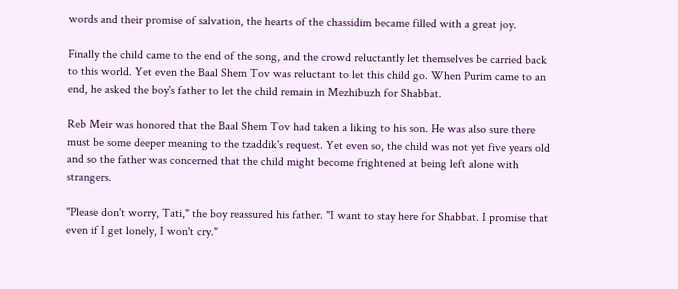words and their promise of salvation, the hearts of the chassidim became filled with a great joy.

Finally the child came to the end of the song, and the crowd reluctantly let themselves be carried back to this world. Yet even the Baal Shem Tov was reluctant to let this child go. When Purim came to an end, he asked the boy's father to let the child remain in Mezhibuzh for Shabbat.

Reb Meir was honored that the Baal Shem Tov had taken a liking to his son. He was also sure there must be some deeper meaning to the tzaddik's request. Yet even so, the child was not yet five years old and so the father was concerned that the child might become frightened at being left alone with strangers.

"Please don't worry, Tati," the boy reassured his father. "I want to stay here for Shabbat. I promise that even if I get lonely, I won't cry."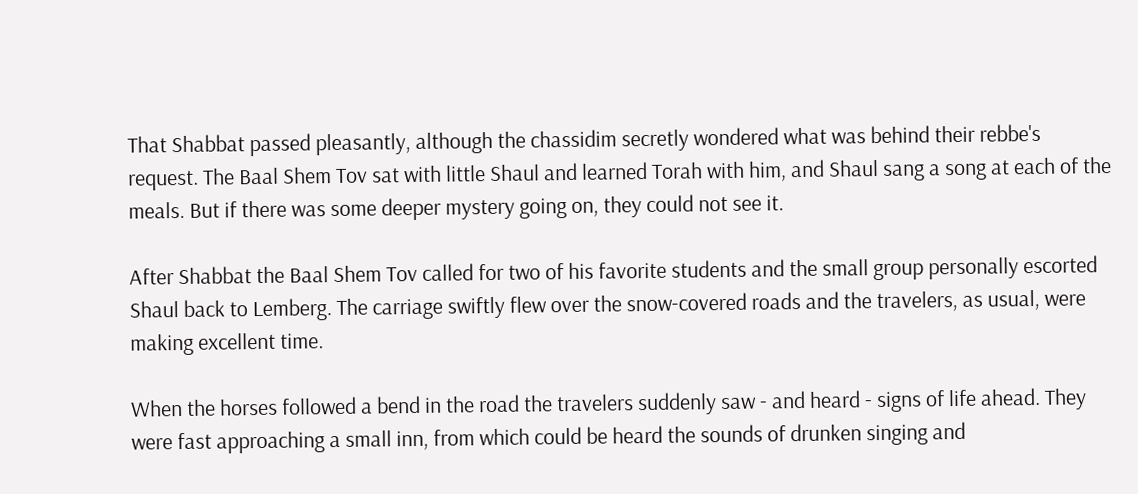That Shabbat passed pleasantly, although the chassidim secretly wondered what was behind their rebbe's request. The Baal Shem Tov sat with little Shaul and learned Torah with him, and Shaul sang a song at each of the meals. But if there was some deeper mystery going on, they could not see it.

After Shabbat the Baal Shem Tov called for two of his favorite students and the small group personally escorted Shaul back to Lemberg. The carriage swiftly flew over the snow-covered roads and the travelers, as usual, were making excellent time.

When the horses followed a bend in the road the travelers suddenly saw - and heard - signs of life ahead. They were fast approaching a small inn, from which could be heard the sounds of drunken singing and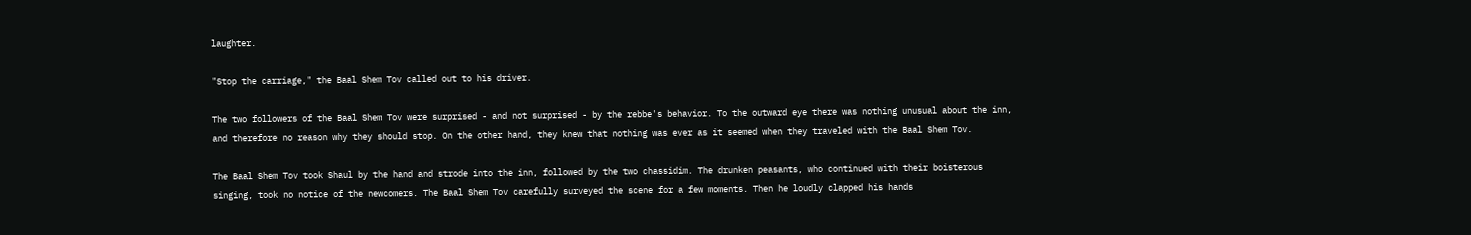laughter.

"Stop the carriage," the Baal Shem Tov called out to his driver.

The two followers of the Baal Shem Tov were surprised - and not surprised - by the rebbe's behavior. To the outward eye there was nothing unusual about the inn, and therefore no reason why they should stop. On the other hand, they knew that nothing was ever as it seemed when they traveled with the Baal Shem Tov.

The Baal Shem Tov took Shaul by the hand and strode into the inn, followed by the two chassidim. The drunken peasants, who continued with their boisterous singing, took no notice of the newcomers. The Baal Shem Tov carefully surveyed the scene for a few moments. Then he loudly clapped his hands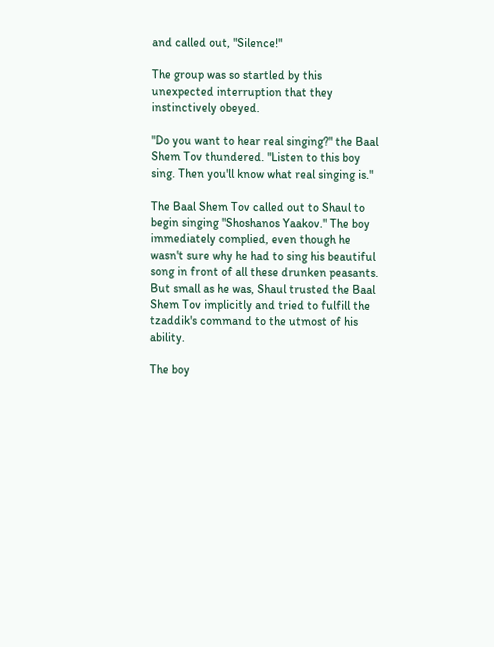and called out, "Silence!"

The group was so startled by this unexpected interruption that they instinctively obeyed.

"Do you want to hear real singing?" the Baal Shem Tov thundered. "Listen to this boy sing. Then you'll know what real singing is."

The Baal Shem Tov called out to Shaul to begin singing "Shoshanos Yaakov." The boy immediately complied, even though he wasn't sure why he had to sing his beautiful song in front of all these drunken peasants. But small as he was, Shaul trusted the Baal Shem Tov implicitly and tried to fulfill the tzaddik's command to the utmost of his ability.

The boy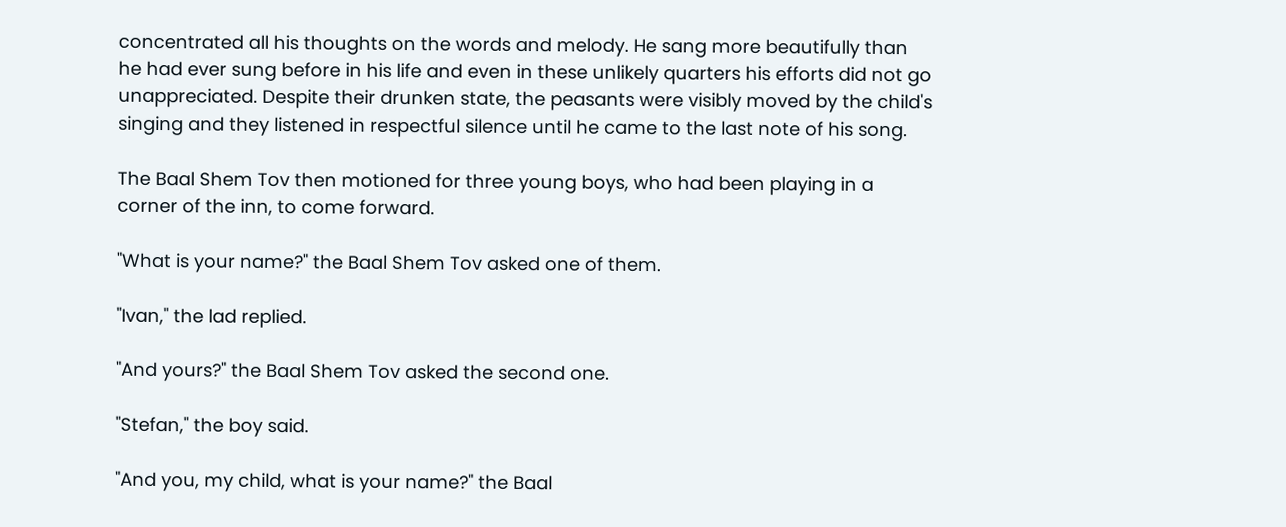concentrated all his thoughts on the words and melody. He sang more beautifully than he had ever sung before in his life and even in these unlikely quarters his efforts did not go unappreciated. Despite their drunken state, the peasants were visibly moved by the child's singing and they listened in respectful silence until he came to the last note of his song.

The Baal Shem Tov then motioned for three young boys, who had been playing in a corner of the inn, to come forward.

"What is your name?" the Baal Shem Tov asked one of them.

"Ivan," the lad replied.

"And yours?" the Baal Shem Tov asked the second one.

"Stefan," the boy said.

"And you, my child, what is your name?" the Baal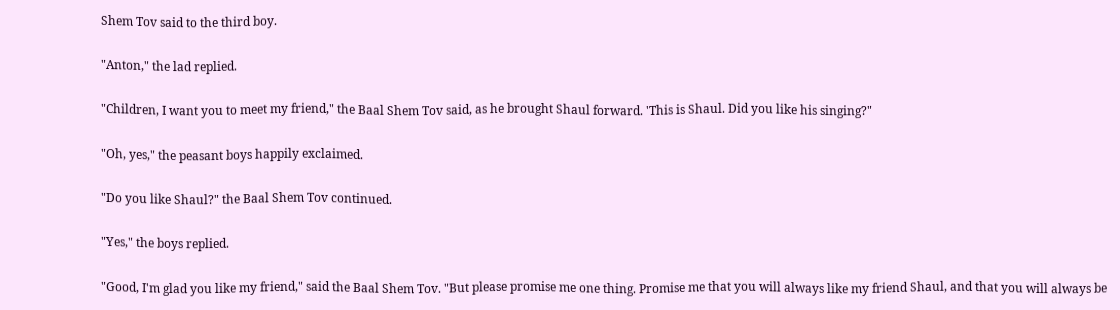Shem Tov said to the third boy.

"Anton," the lad replied.

"Children, I want you to meet my friend," the Baal Shem Tov said, as he brought Shaul forward. 'This is Shaul. Did you like his singing?"

"Oh, yes," the peasant boys happily exclaimed.

"Do you like Shaul?" the Baal Shem Tov continued.

"Yes," the boys replied.

"Good, I'm glad you like my friend," said the Baal Shem Tov. "But please promise me one thing. Promise me that you will always like my friend Shaul, and that you will always be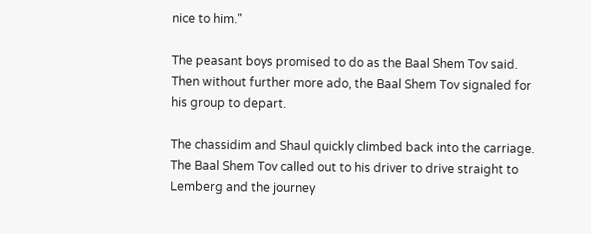nice to him."

The peasant boys promised to do as the Baal Shem Tov said. Then without further more ado, the Baal Shem Tov signaled for his group to depart.

The chassidim and Shaul quickly climbed back into the carriage. The Baal Shem Tov called out to his driver to drive straight to Lemberg and the journey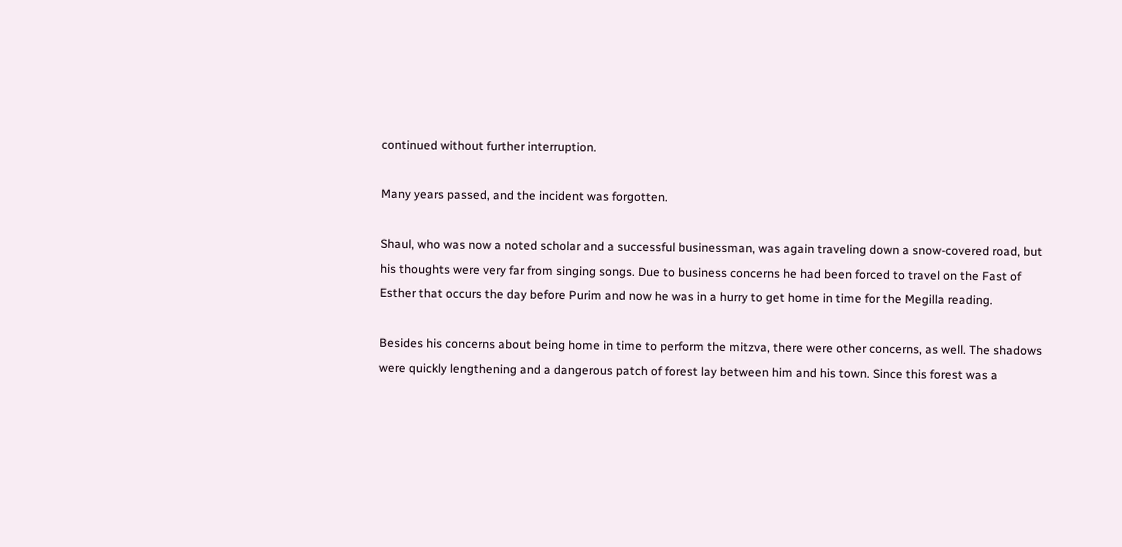continued without further interruption.

Many years passed, and the incident was forgotten.

Shaul, who was now a noted scholar and a successful businessman, was again traveling down a snow-covered road, but his thoughts were very far from singing songs. Due to business concerns he had been forced to travel on the Fast of Esther that occurs the day before Purim and now he was in a hurry to get home in time for the Megilla reading.

Besides his concerns about being home in time to perform the mitzva, there were other concerns, as well. The shadows were quickly lengthening and a dangerous patch of forest lay between him and his town. Since this forest was a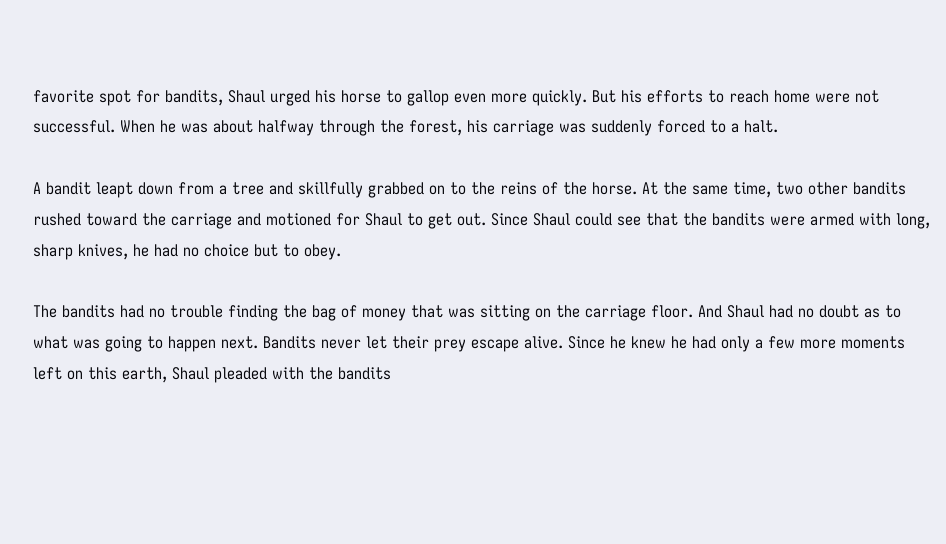favorite spot for bandits, Shaul urged his horse to gallop even more quickly. But his efforts to reach home were not successful. When he was about halfway through the forest, his carriage was suddenly forced to a halt.

A bandit leapt down from a tree and skillfully grabbed on to the reins of the horse. At the same time, two other bandits rushed toward the carriage and motioned for Shaul to get out. Since Shaul could see that the bandits were armed with long, sharp knives, he had no choice but to obey.

The bandits had no trouble finding the bag of money that was sitting on the carriage floor. And Shaul had no doubt as to what was going to happen next. Bandits never let their prey escape alive. Since he knew he had only a few more moments left on this earth, Shaul pleaded with the bandits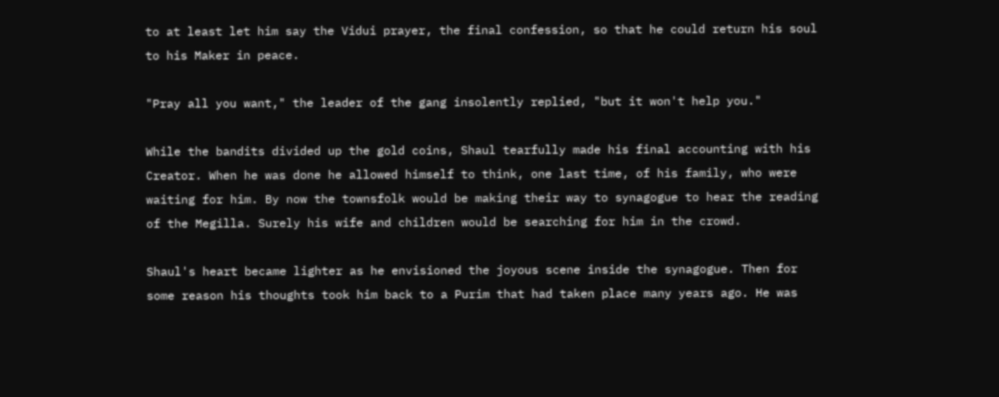to at least let him say the Vidui prayer, the final confession, so that he could return his soul to his Maker in peace.

"Pray all you want," the leader of the gang insolently replied, "but it won't help you."

While the bandits divided up the gold coins, Shaul tearfully made his final accounting with his Creator. When he was done he allowed himself to think, one last time, of his family, who were waiting for him. By now the townsfolk would be making their way to synagogue to hear the reading of the Megilla. Surely his wife and children would be searching for him in the crowd.

Shaul's heart became lighter as he envisioned the joyous scene inside the synagogue. Then for some reason his thoughts took him back to a Purim that had taken place many years ago. He was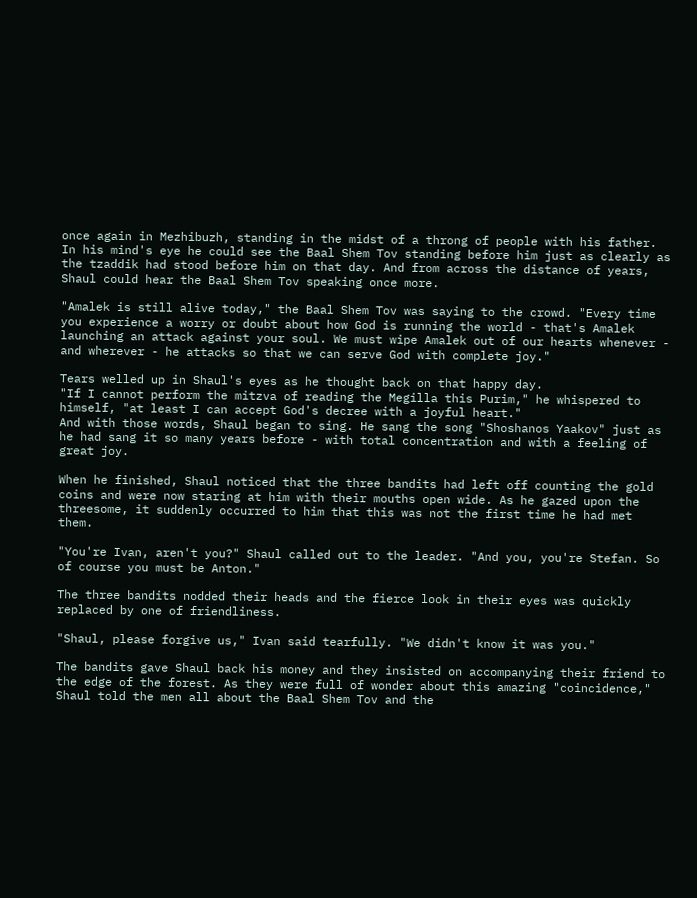once again in Mezhibuzh, standing in the midst of a throng of people with his father. In his mind's eye he could see the Baal Shem Tov standing before him just as clearly as the tzaddik had stood before him on that day. And from across the distance of years, Shaul could hear the Baal Shem Tov speaking once more.

"Amalek is still alive today," the Baal Shem Tov was saying to the crowd. "Every time you experience a worry or doubt about how God is running the world - that's Amalek launching an attack against your soul. We must wipe Amalek out of our hearts whenever - and wherever - he attacks so that we can serve God with complete joy."

Tears welled up in Shaul's eyes as he thought back on that happy day.
"If I cannot perform the mitzva of reading the Megilla this Purim," he whispered to himself, "at least I can accept God's decree with a joyful heart."
And with those words, Shaul began to sing. He sang the song "Shoshanos Yaakov" just as he had sang it so many years before - with total concentration and with a feeling of great joy.

When he finished, Shaul noticed that the three bandits had left off counting the gold coins and were now staring at him with their mouths open wide. As he gazed upon the threesome, it suddenly occurred to him that this was not the first time he had met them.

"You're Ivan, aren't you?" Shaul called out to the leader. "And you, you're Stefan. So of course you must be Anton."

The three bandits nodded their heads and the fierce look in their eyes was quickly replaced by one of friendliness.

"Shaul, please forgive us," Ivan said tearfully. "We didn't know it was you."

The bandits gave Shaul back his money and they insisted on accompanying their friend to the edge of the forest. As they were full of wonder about this amazing "coincidence," Shaul told the men all about the Baal Shem Tov and the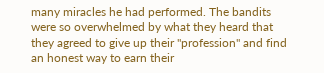many miracles he had performed. The bandits were so overwhelmed by what they heard that they agreed to give up their "profession" and find an honest way to earn their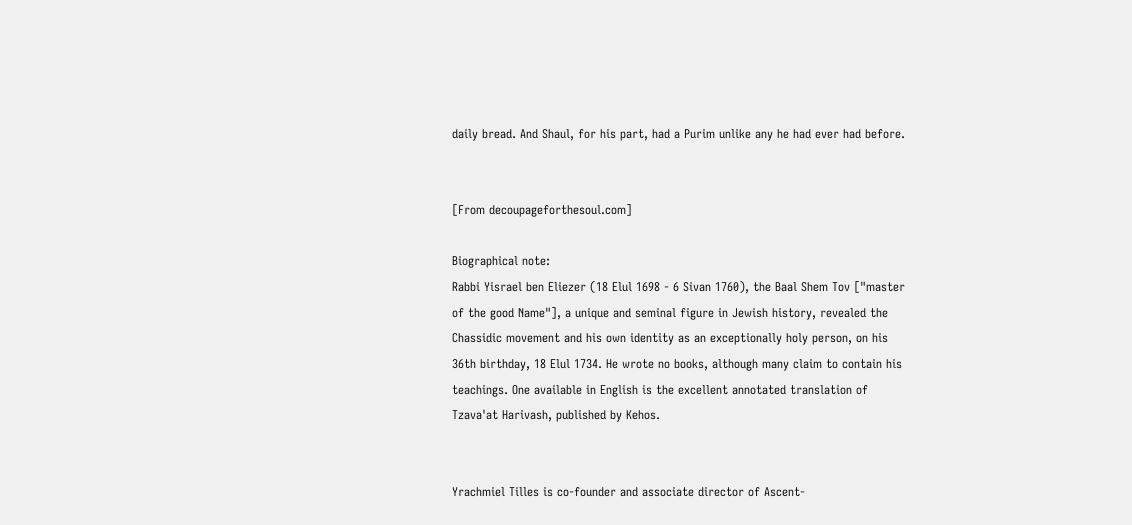daily bread. And Shaul, for his part, had a Purim unlike any he had ever had before.


[From decoupageforthesoul.com]

Biographical note:
Rabbi Yisrael ben Eliezer (18 Elul 1698 - 6 Sivan 1760), the Baal Shem Tov ["master of the good Name"], a unique and seminal figure in Jewish history, revealed the Chassidic movement and his own identity as an exceptionally holy person, on his 36th birthday, 18 Elul 1734. He wrote no books, although many claim to contain his teachings. One available in English is the excellent annotated translation of Tzava'at Harivash, published by Kehos.


Yrachmiel Tilles is co-founder and associate director of Ascent-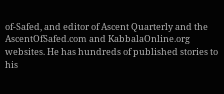of-Safed, and editor of Ascent Quarterly and the AscentOfSafed.com and KabbalaOnline.org websites. He has hundreds of published stories to his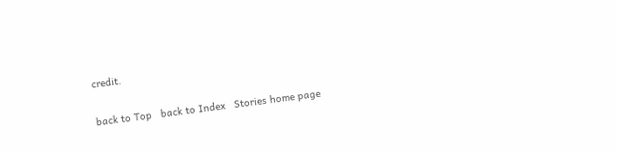credit.

back to Top   back to Index   Stories home page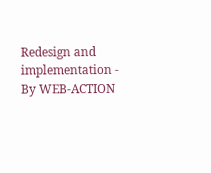Redesign and implementation - By WEB-ACTION